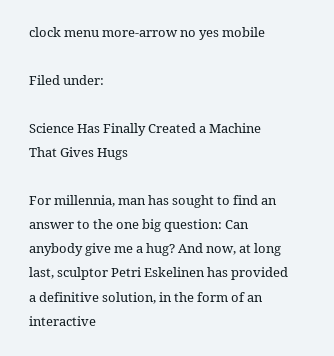clock menu more-arrow no yes mobile

Filed under:

Science Has Finally Created a Machine That Gives Hugs

For millennia, man has sought to find an answer to the one big question: Can anybody give me a hug? And now, at long last, sculptor Petri Eskelinen has provided a definitive solution, in the form of an interactive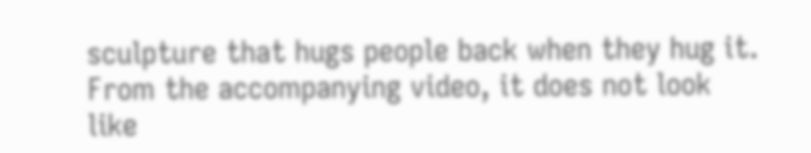sculpture that hugs people back when they hug it. From the accompanying video, it does not look like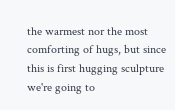the warmest nor the most comforting of hugs, but since this is first hugging sculpture we're going to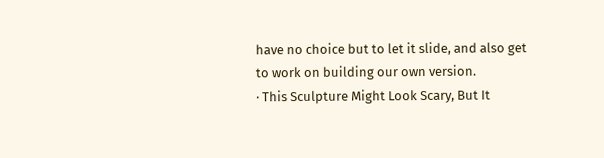have no choice but to let it slide, and also get to work on building our own version.
· This Sculpture Might Look Scary, But It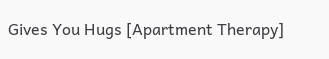Gives You Hugs [Apartment Therapy]